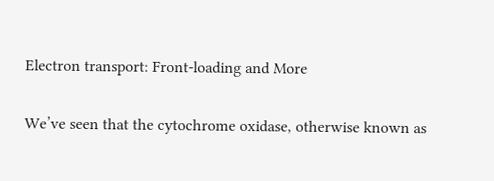Electron transport: Front-loading and More

We’ve seen that the cytochrome oxidase, otherwise known as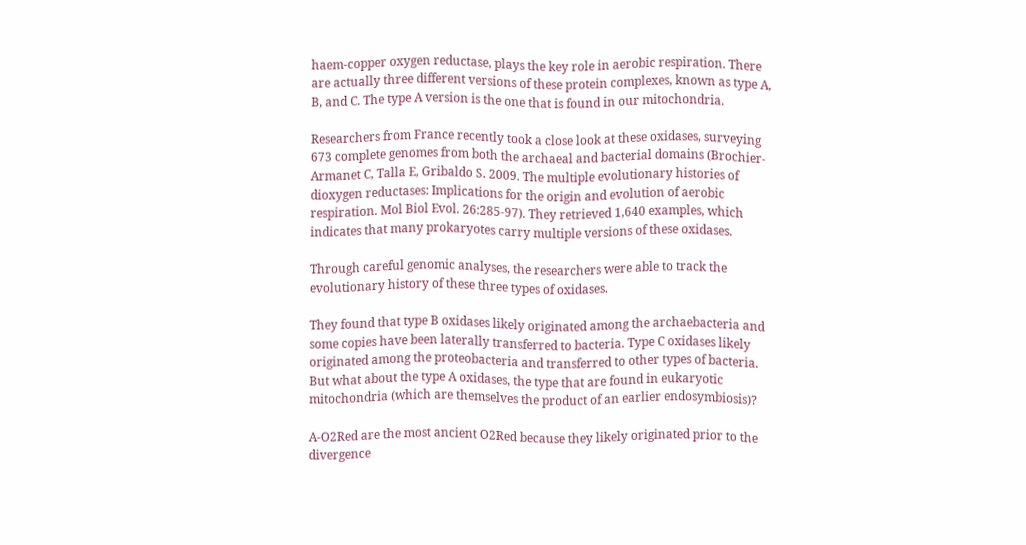haem-copper oxygen reductase, plays the key role in aerobic respiration. There are actually three different versions of these protein complexes, known as type A, B, and C. The type A version is the one that is found in our mitochondria.

Researchers from France recently took a close look at these oxidases, surveying 673 complete genomes from both the archaeal and bacterial domains (Brochier-Armanet C, Talla E, Gribaldo S. 2009. The multiple evolutionary histories of dioxygen reductases: Implications for the origin and evolution of aerobic respiration. Mol Biol Evol. 26:285-97). They retrieved 1,640 examples, which indicates that many prokaryotes carry multiple versions of these oxidases.

Through careful genomic analyses, the researchers were able to track the evolutionary history of these three types of oxidases.

They found that type B oxidases likely originated among the archaebacteria and some copies have been laterally transferred to bacteria. Type C oxidases likely originated among the proteobacteria and transferred to other types of bacteria. But what about the type A oxidases, the type that are found in eukaryotic mitochondria (which are themselves the product of an earlier endosymbiosis)?

A-O2Red are the most ancient O2Red because they likely originated prior to the divergence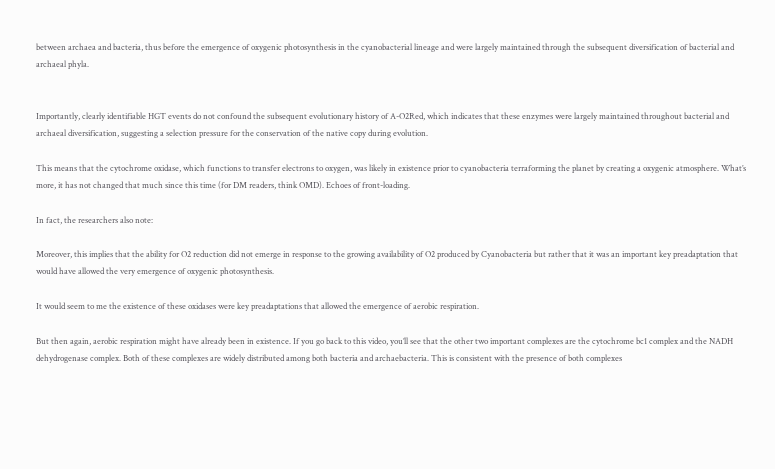between archaea and bacteria, thus before the emergence of oxygenic photosynthesis in the cyanobacterial lineage and were largely maintained through the subsequent diversification of bacterial and archaeal phyla.


Importantly, clearly identifiable HGT events do not confound the subsequent evolutionary history of A-O2Red, which indicates that these enzymes were largely maintained throughout bacterial and archaeal diversification, suggesting a selection pressure for the conservation of the native copy during evolution.

This means that the cytochrome oxidase, which functions to transfer electrons to oxygen, was likely in existence prior to cyanobacteria terraforming the planet by creating a oxygenic atmosphere. What’s more, it has not changed that much since this time (for DM readers, think OMD). Echoes of front-loading.

In fact, the researchers also note:

Moreover, this implies that the ability for O2 reduction did not emerge in response to the growing availability of O2 produced by Cyanobacteria but rather that it was an important key preadaptation that would have allowed the very emergence of oxygenic photosynthesis.

It would seem to me the existence of these oxidases were key preadaptations that allowed the emergence of aerobic respiration.

But then again, aerobic respiration might have already been in existence. If you go back to this video, you’ll see that the other two important complexes are the cytochrome bc1 complex and the NADH dehydrogenase complex. Both of these complexes are widely distributed among both bacteria and archaebacteria. This is consistent with the presence of both complexes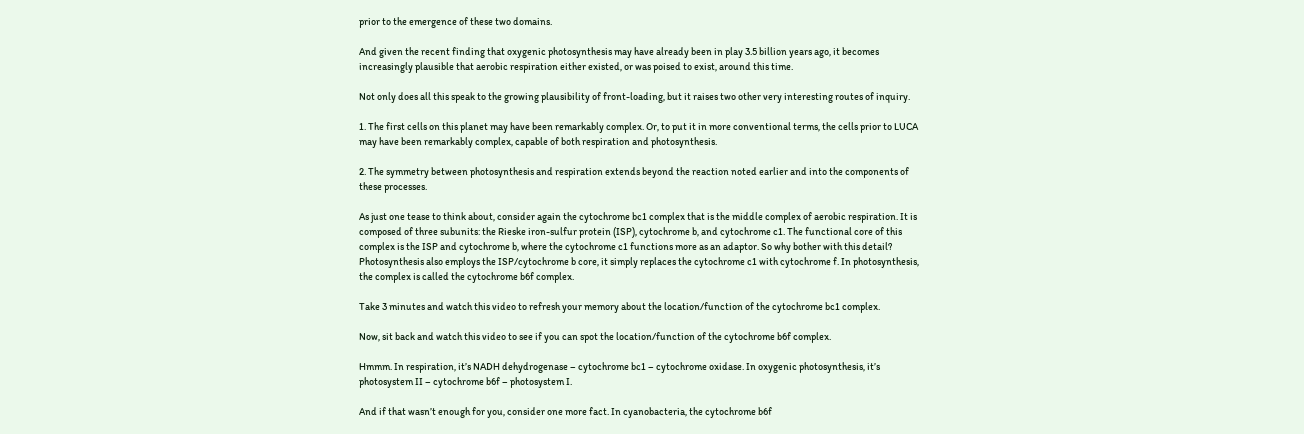prior to the emergence of these two domains.

And given the recent finding that oxygenic photosynthesis may have already been in play 3.5 billion years ago, it becomes increasingly plausible that aerobic respiration either existed, or was poised to exist, around this time.

Not only does all this speak to the growing plausibility of front-loading, but it raises two other very interesting routes of inquiry.

1. The first cells on this planet may have been remarkably complex. Or, to put it in more conventional terms, the cells prior to LUCA may have been remarkably complex, capable of both respiration and photosynthesis.

2. The symmetry between photosynthesis and respiration extends beyond the reaction noted earlier and into the components of these processes.

As just one tease to think about, consider again the cytochrome bc1 complex that is the middle complex of aerobic respiration. It is composed of three subunits: the Rieske iron-sulfur protein (ISP), cytochrome b, and cytochrome c1. The functional core of this complex is the ISP and cytochrome b, where the cytochrome c1 functions more as an adaptor. So why bother with this detail? Photosynthesis also employs the ISP/cytochrome b core, it simply replaces the cytochrome c1 with cytochrome f. In photosynthesis, the complex is called the cytochrome b6f complex.

Take 3 minutes and watch this video to refresh your memory about the location/function of the cytochrome bc1 complex.

Now, sit back and watch this video to see if you can spot the location/function of the cytochrome b6f complex.

Hmmm. In respiration, it’s NADH dehydrogenase – cytochrome bc1 – cytochrome oxidase. In oxygenic photosynthesis, it’s photosystem II – cytochrome b6f – photosystem I.

And if that wasn’t enough for you, consider one more fact. In cyanobacteria, the cytochrome b6f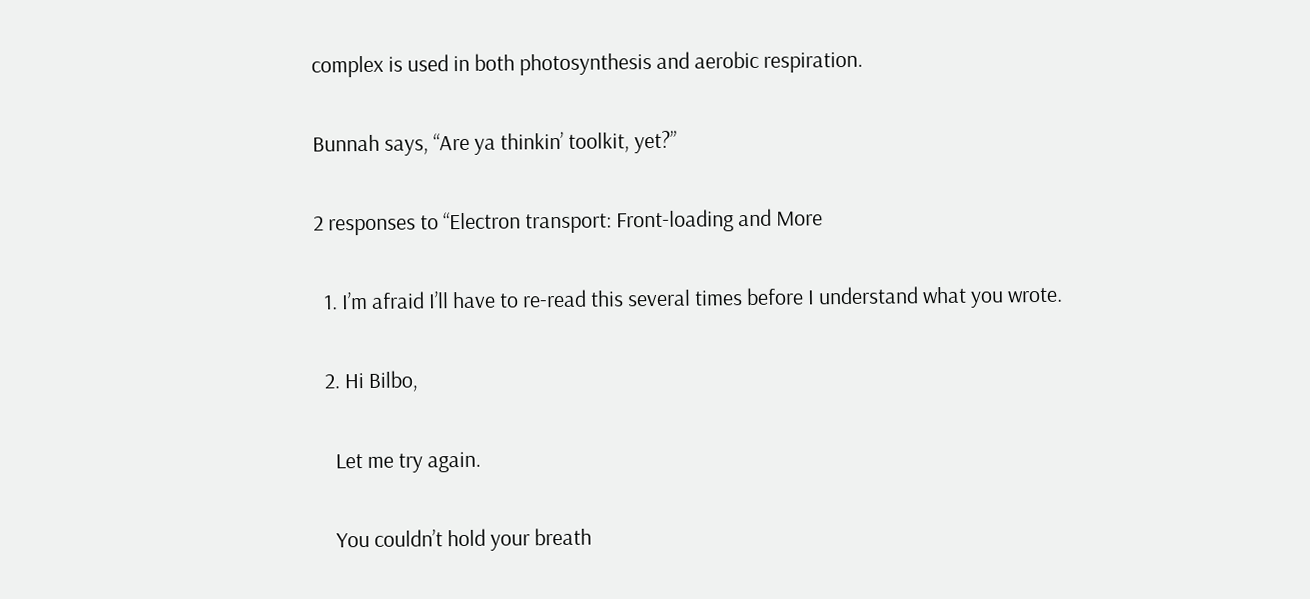complex is used in both photosynthesis and aerobic respiration.

Bunnah says, “Are ya thinkin’ toolkit, yet?”

2 responses to “Electron transport: Front-loading and More

  1. I’m afraid I’ll have to re-read this several times before I understand what you wrote.

  2. Hi Bilbo,

    Let me try again.

    You couldn’t hold your breath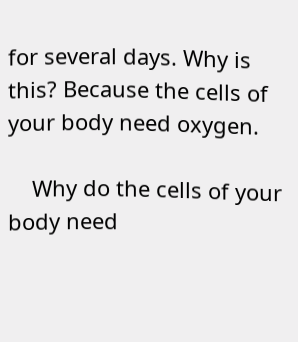for several days. Why is this? Because the cells of your body need oxygen.

    Why do the cells of your body need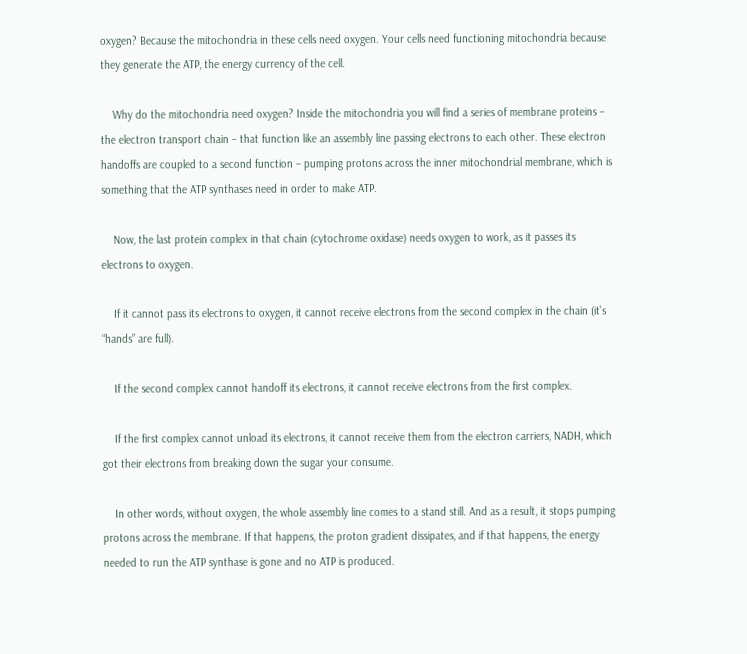oxygen? Because the mitochondria in these cells need oxygen. Your cells need functioning mitochondria because they generate the ATP, the energy currency of the cell.

    Why do the mitochondria need oxygen? Inside the mitochondria you will find a series of membrane proteins – the electron transport chain – that function like an assembly line passing electrons to each other. These electron handoffs are coupled to a second function – pumping protons across the inner mitochondrial membrane, which is something that the ATP synthases need in order to make ATP.

    Now, the last protein complex in that chain (cytochrome oxidase) needs oxygen to work, as it passes its electrons to oxygen.

    If it cannot pass its electrons to oxygen, it cannot receive electrons from the second complex in the chain (it’s “hands” are full).

    If the second complex cannot handoff its electrons, it cannot receive electrons from the first complex.

    If the first complex cannot unload its electrons, it cannot receive them from the electron carriers, NADH, which got their electrons from breaking down the sugar your consume.

    In other words, without oxygen, the whole assembly line comes to a stand still. And as a result, it stops pumping protons across the membrane. If that happens, the proton gradient dissipates, and if that happens, the energy needed to run the ATP synthase is gone and no ATP is produced.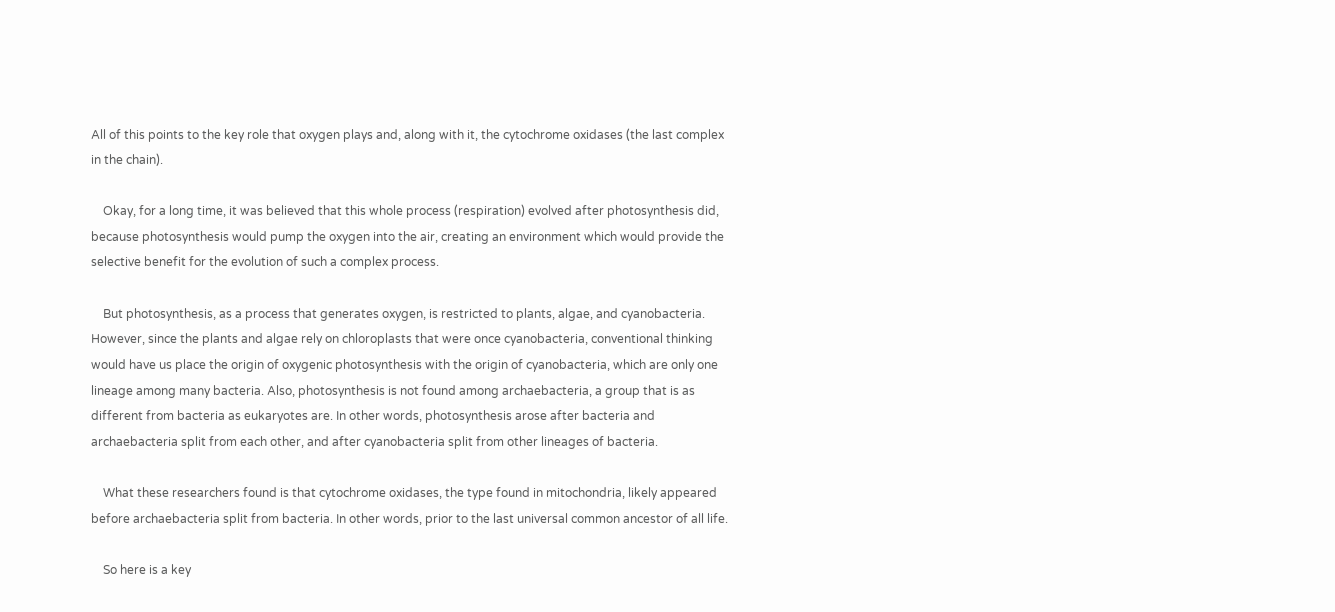All of this points to the key role that oxygen plays and, along with it, the cytochrome oxidases (the last complex in the chain).

    Okay, for a long time, it was believed that this whole process (respiration) evolved after photosynthesis did, because photosynthesis would pump the oxygen into the air, creating an environment which would provide the selective benefit for the evolution of such a complex process.

    But photosynthesis, as a process that generates oxygen, is restricted to plants, algae, and cyanobacteria. However, since the plants and algae rely on chloroplasts that were once cyanobacteria, conventional thinking would have us place the origin of oxygenic photosynthesis with the origin of cyanobacteria, which are only one lineage among many bacteria. Also, photosynthesis is not found among archaebacteria, a group that is as different from bacteria as eukaryotes are. In other words, photosynthesis arose after bacteria and archaebacteria split from each other, and after cyanobacteria split from other lineages of bacteria.

    What these researchers found is that cytochrome oxidases, the type found in mitochondria, likely appeared before archaebacteria split from bacteria. In other words, prior to the last universal common ancestor of all life.

    So here is a key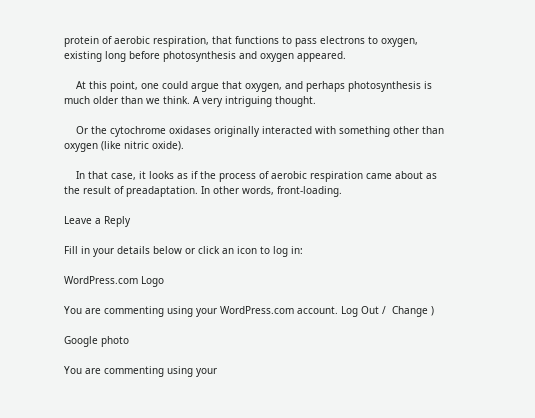protein of aerobic respiration, that functions to pass electrons to oxygen, existing long before photosynthesis and oxygen appeared.

    At this point, one could argue that oxygen, and perhaps photosynthesis is much older than we think. A very intriguing thought.

    Or the cytochrome oxidases originally interacted with something other than oxygen (like nitric oxide).

    In that case, it looks as if the process of aerobic respiration came about as the result of preadaptation. In other words, front-loading.

Leave a Reply

Fill in your details below or click an icon to log in:

WordPress.com Logo

You are commenting using your WordPress.com account. Log Out /  Change )

Google photo

You are commenting using your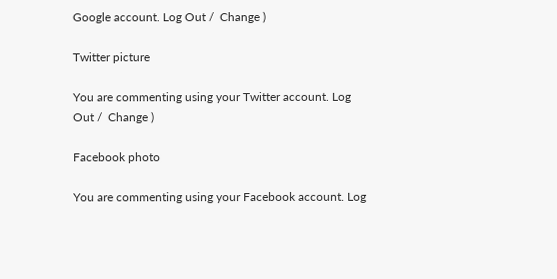Google account. Log Out /  Change )

Twitter picture

You are commenting using your Twitter account. Log Out /  Change )

Facebook photo

You are commenting using your Facebook account. Log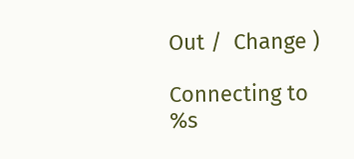Out /  Change )

Connecting to %s